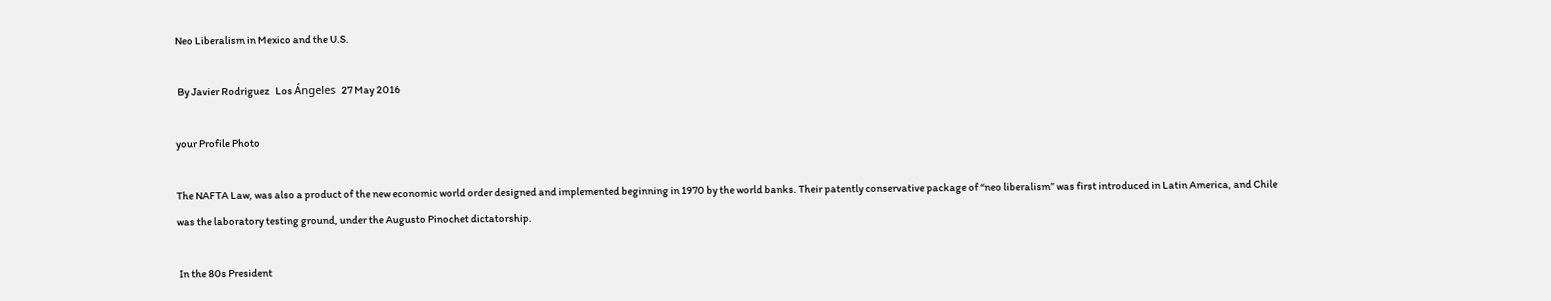Neo Liberalism in Mexico and the U.S.

 By Javier Rodriguez   Los Ángeles   27 May 2016

your Profile Photo

The NAFTA Law, was also a product of the new economic world order designed and implemented beginning in 1970 by the world banks. Their patently conservative package of “neo liberalism” was first introduced in Latin America, and Chile was the laboratory testing ground, under the Augusto Pinochet dictatorship.

 In the 80s President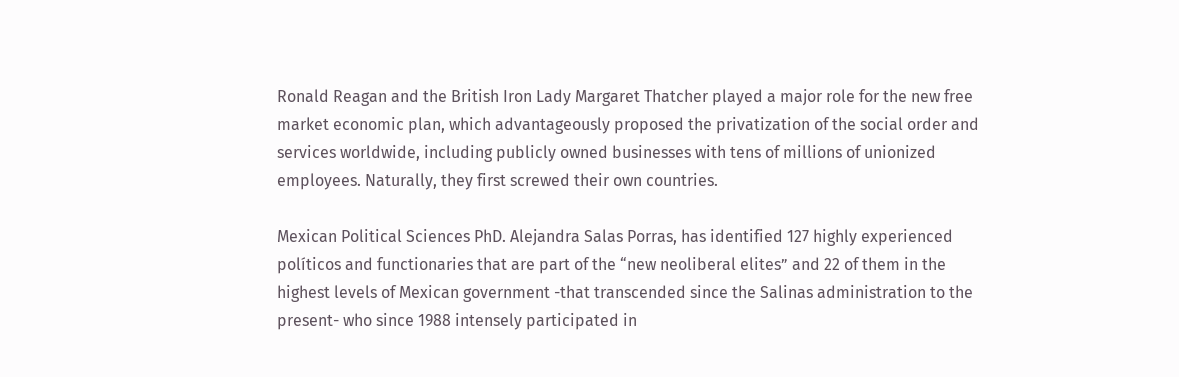Ronald Reagan and the British Iron Lady Margaret Thatcher played a major role for the new free market economic plan, which advantageously proposed the privatization of the social order and services worldwide, including publicly owned businesses with tens of millions of unionized employees. Naturally, they first screwed their own countries.

Mexican Political Sciences PhD. Alejandra Salas Porras, has identified 127 highly experienced políticos and functionaries that are part of the “new neoliberal elites” and 22 of them in the highest levels of Mexican government -that transcended since the Salinas administration to the present- who since 1988 intensely participated in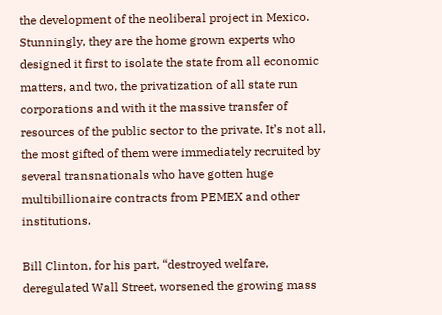the development of the neoliberal project in Mexico. Stunningly, they are the home grown experts who designed it first to isolate the state from all economic matters, and two, the privatization of all state run corporations and with it the massive transfer of resources of the public sector to the private. It’s not all, the most gifted of them were immediately recruited by several transnationals who have gotten huge multibillionaire contracts from PEMEX and other institutions.

Bill Clinton, for his part, “destroyed welfare, deregulated Wall Street, worsened the growing mass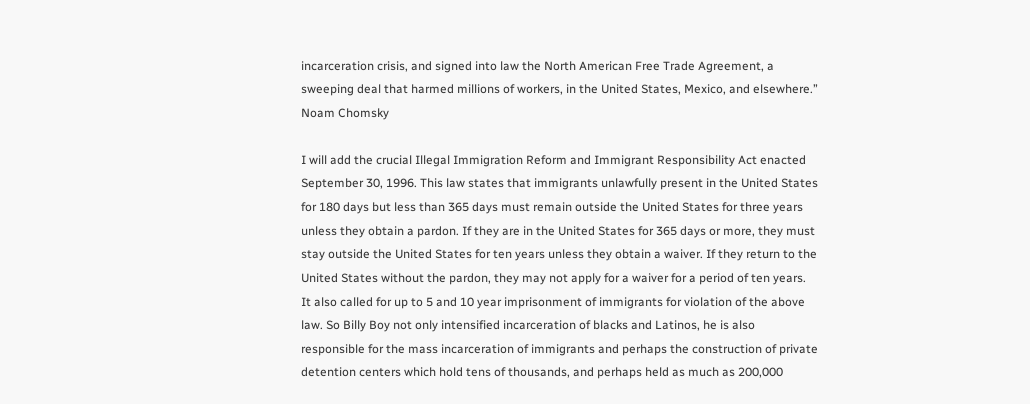incarceration crisis, and signed into law the North American Free Trade Agreement, a sweeping deal that harmed millions of workers, in the United States, Mexico, and elsewhere.” Noam Chomsky

I will add the crucial Illegal Immigration Reform and Immigrant Responsibility Act enacted September 30, 1996. This law states that immigrants unlawfully present in the United States for 180 days but less than 365 days must remain outside the United States for three years unless they obtain a pardon. If they are in the United States for 365 days or more, they must stay outside the United States for ten years unless they obtain a waiver. If they return to the United States without the pardon, they may not apply for a waiver for a period of ten years. It also called for up to 5 and 10 year imprisonment of immigrants for violation of the above law. So Billy Boy not only intensified incarceration of blacks and Latinos, he is also responsible for the mass incarceration of immigrants and perhaps the construction of private detention centers which hold tens of thousands, and perhaps held as much as 200,000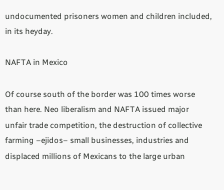undocumented prisoners women and children included, in its heyday.

NAFTA in Mexico

Of course south of the border was 100 times worse than here. Neo liberalism and NAFTA issued major unfair trade competition, the destruction of collective farming –ejidos– small businesses, industries and displaced millions of Mexicans to the large urban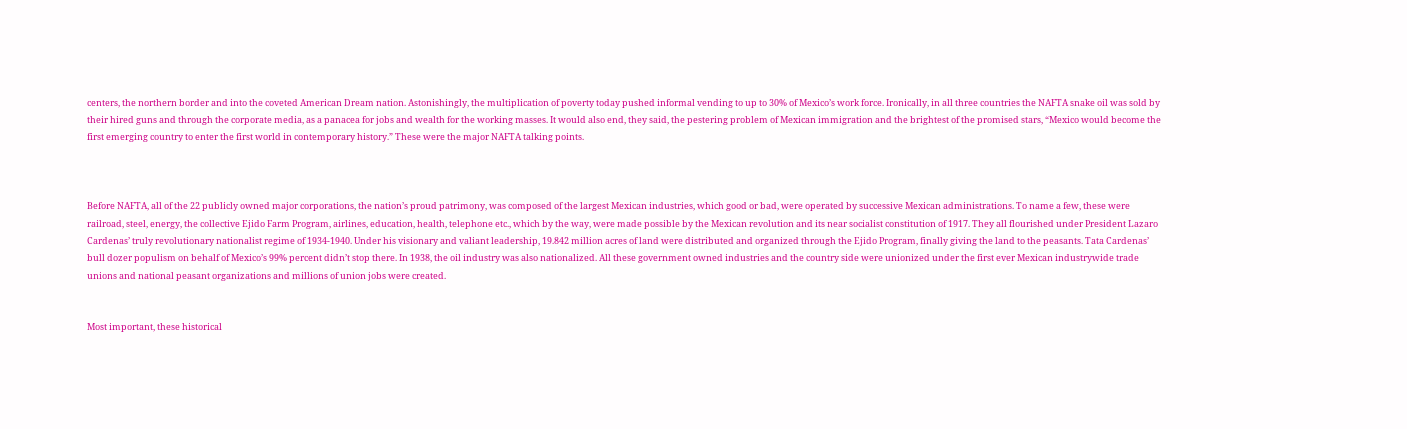centers, the northern border and into the coveted American Dream nation. Astonishingly, the multiplication of poverty today pushed informal vending to up to 30% of Mexico’s work force. Ironically, in all three countries the NAFTA snake oil was sold by their hired guns and through the corporate media, as a panacea for jobs and wealth for the working masses. It would also end, they said, the pestering problem of Mexican immigration and the brightest of the promised stars, “Mexico would become the first emerging country to enter the first world in contemporary history.” These were the major NAFTA talking points.



Before NAFTA, all of the 22 publicly owned major corporations, the nation’s proud patrimony, was composed of the largest Mexican industries, which good or bad, were operated by successive Mexican administrations. To name a few, these were railroad, steel, energy, the collective Ejido Farm Program, airlines, education, health, telephone etc., which by the way, were made possible by the Mexican revolution and its near socialist constitution of 1917. They all flourished under President Lazaro Cardenas’ truly revolutionary nationalist regime of 1934-1940. Under his visionary and valiant leadership, 19.842 million acres of land were distributed and organized through the Ejido Program, finally giving the land to the peasants. Tata Cardenas’ bull dozer populism on behalf of Mexico’s 99% percent didn’t stop there. In 1938, the oil industry was also nationalized. All these government owned industries and the country side were unionized under the first ever Mexican industrywide trade unions and national peasant organizations and millions of union jobs were created.


Most important, these historical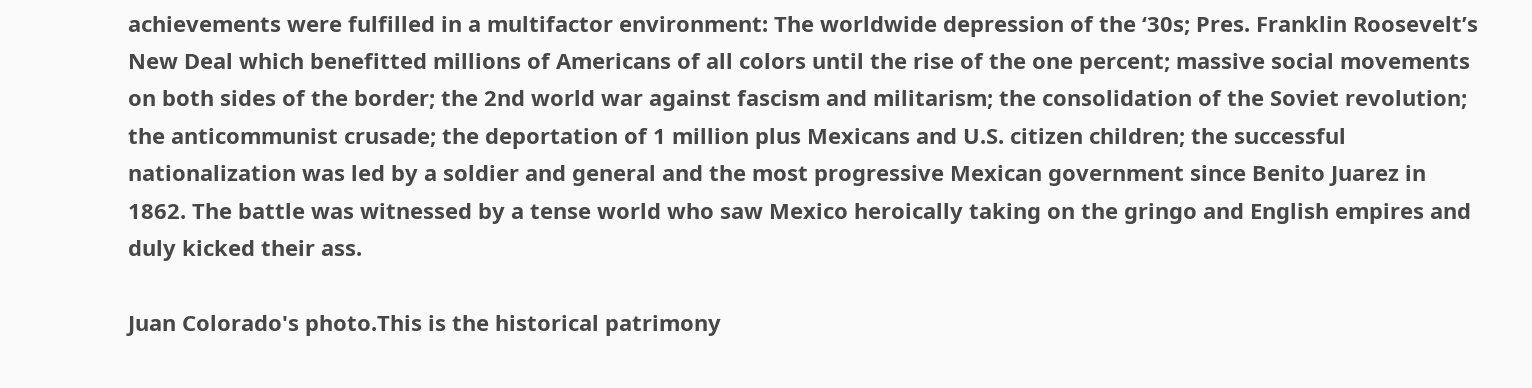achievements were fulfilled in a multifactor environment: The worldwide depression of the ‘30s; Pres. Franklin Roosevelt’s New Deal which benefitted millions of Americans of all colors until the rise of the one percent; massive social movements on both sides of the border; the 2nd world war against fascism and militarism; the consolidation of the Soviet revolution; the anticommunist crusade; the deportation of 1 million plus Mexicans and U.S. citizen children; the successful nationalization was led by a soldier and general and the most progressive Mexican government since Benito Juarez in 1862. The battle was witnessed by a tense world who saw Mexico heroically taking on the gringo and English empires and duly kicked their ass.

Juan Colorado's photo.This is the historical patrimony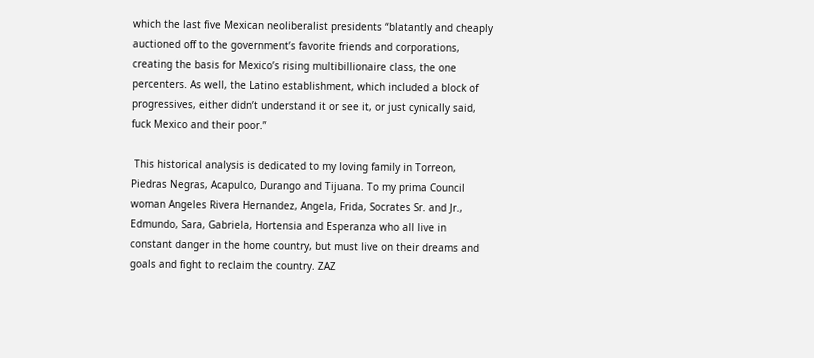which the last five Mexican neoliberalist presidents “blatantly and cheaply auctioned off to the government’s favorite friends and corporations, creating the basis for Mexico’s rising multibillionaire class, the one percenters. As well, the Latino establishment, which included a block of progressives, either didn’t understand it or see it, or just cynically said, fuck Mexico and their poor.”

 This historical analysis is dedicated to my loving family in Torreon, Piedras Negras, Acapulco, Durango and Tijuana. To my prima Council woman Angeles Rivera Hernandez, Angela, Frida, Socrates Sr. and Jr., Edmundo, Sara, Gabriela, Hortensia and Esperanza who all live in constant danger in the home country, but must live on their dreams and goals and fight to reclaim the country. ZAZ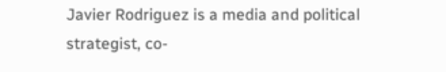Javier Rodriguez is a media and political strategist, co-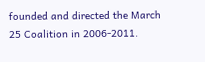founded and directed the March 25 Coalition in 2006-2011.